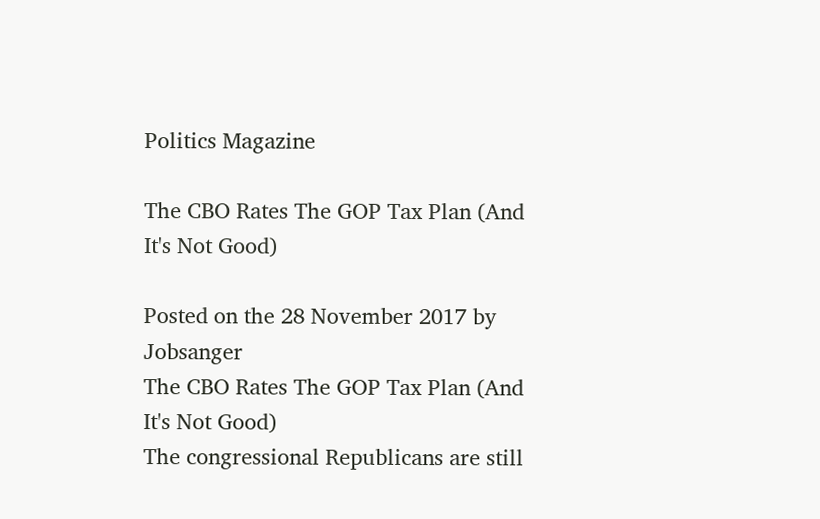Politics Magazine

The CBO Rates The GOP Tax Plan (And It's Not Good)

Posted on the 28 November 2017 by Jobsanger
The CBO Rates The GOP Tax Plan (And It's Not Good)
The congressional Republicans are still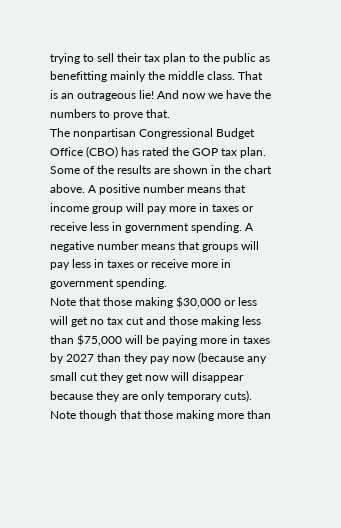trying to sell their tax plan to the public as benefitting mainly the middle class. That is an outrageous lie! And now we have the numbers to prove that.
The nonpartisan Congressional Budget Office (CBO) has rated the GOP tax plan. Some of the results are shown in the chart above. A positive number means that income group will pay more in taxes or receive less in government spending. A negative number means that groups will pay less in taxes or receive more in government spending.
Note that those making $30,000 or less will get no tax cut and those making less than $75,000 will be paying more in taxes by 2027 than they pay now (because any small cut they get now will disappear because they are only temporary cuts). Note though that those making more than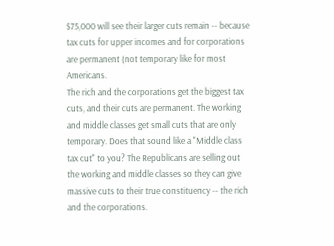$75,000 will see their larger cuts remain -- because tax cuts for upper incomes and for corporations are permanent (not temporary like for most Americans.
The rich and the corporations get the biggest tax cuts, and their cuts are permanent. The working and middle classes get small cuts that are only temporary. Does that sound like a "Middle class tax cut" to you? The Republicans are selling out the working and middle classes so they can give massive cuts to their true constituency -- the rich and the corporations.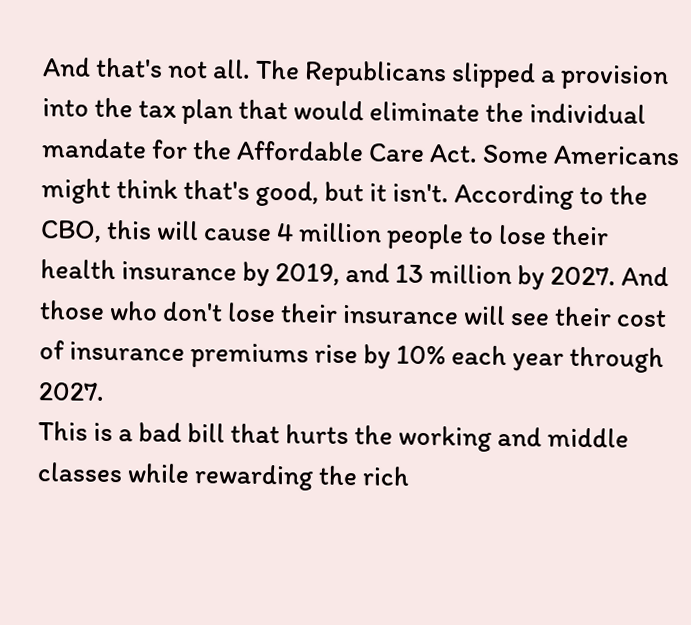And that's not all. The Republicans slipped a provision into the tax plan that would eliminate the individual mandate for the Affordable Care Act. Some Americans might think that's good, but it isn't. According to the CBO, this will cause 4 million people to lose their health insurance by 2019, and 13 million by 2027. And those who don't lose their insurance will see their cost of insurance premiums rise by 10% each year through 2027.
This is a bad bill that hurts the working and middle classes while rewarding the rich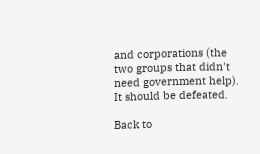and corporations (the two groups that didn't need government help). It should be defeated.

Back to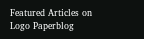Featured Articles on Logo Paperblog